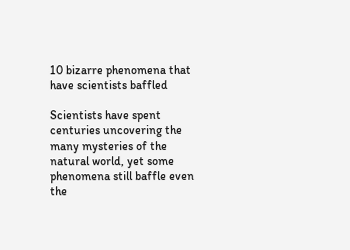10 bizarre phenomena that have scientists baffled

Scientists have spent centuries uncovering the many mysteries of the natural world, yet some phenomena still baffle even the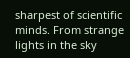sharpest of scientific minds. From strange lights in the sky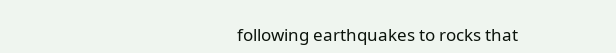following earthquakes to rocks that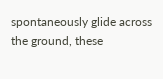spontaneously glide across the ground, these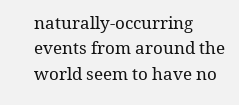naturally-occurring events from around the world seem to have no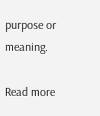purpose or meaning.

Read more